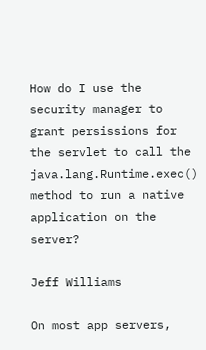How do I use the security manager to grant persissions for the servlet to call the java.lang.Runtime.exec() method to run a native application on the server?

Jeff Williams

On most app servers,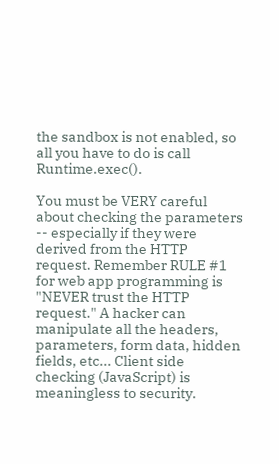the sandbox is not enabled, so all you have to do is call Runtime.exec().

You must be VERY careful about checking the parameters -- especially if they were derived from the HTTP request. Remember RULE #1 for web app programming is "NEVER trust the HTTP request." A hacker can manipulate all the headers, parameters, form data, hidden fields, etc... Client side checking (JavaScript) is meaningless to security.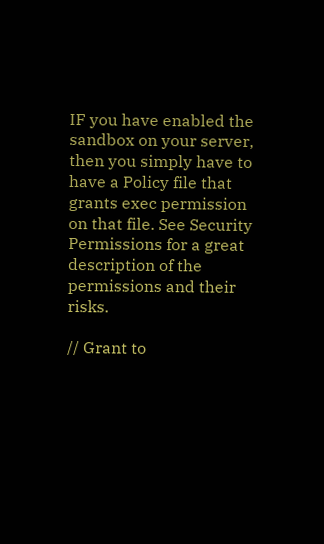IF you have enabled the sandbox on your server, then you simply have to have a Policy file that grants exec permission on that file. See Security Permissions for a great description of the permissions and their risks.

// Grant to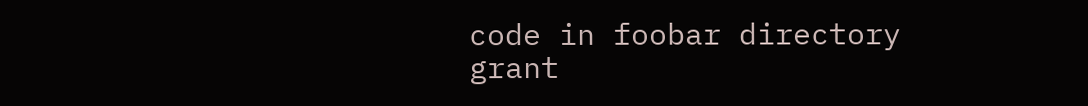code in foobar directory
grant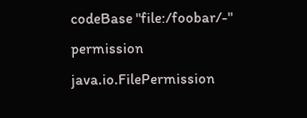codeBase "file:/foobar/-"
permission java.io.FilePermission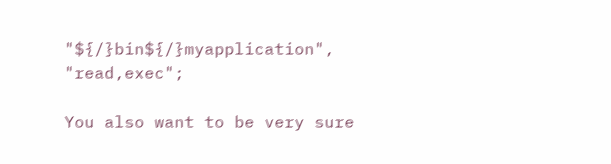"${/}bin${/}myapplication", "read,exec";

You also want to be very sure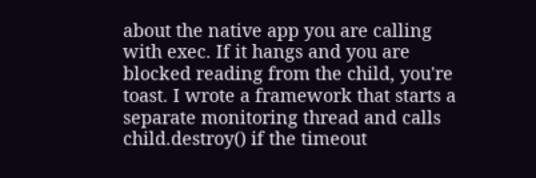about the native app you are calling with exec. If it hangs and you are blocked reading from the child, you're toast. I wrote a framework that starts a separate monitoring thread and calls child.destroy() if the timeout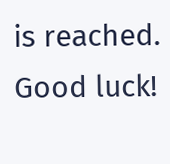is reached. Good luck!